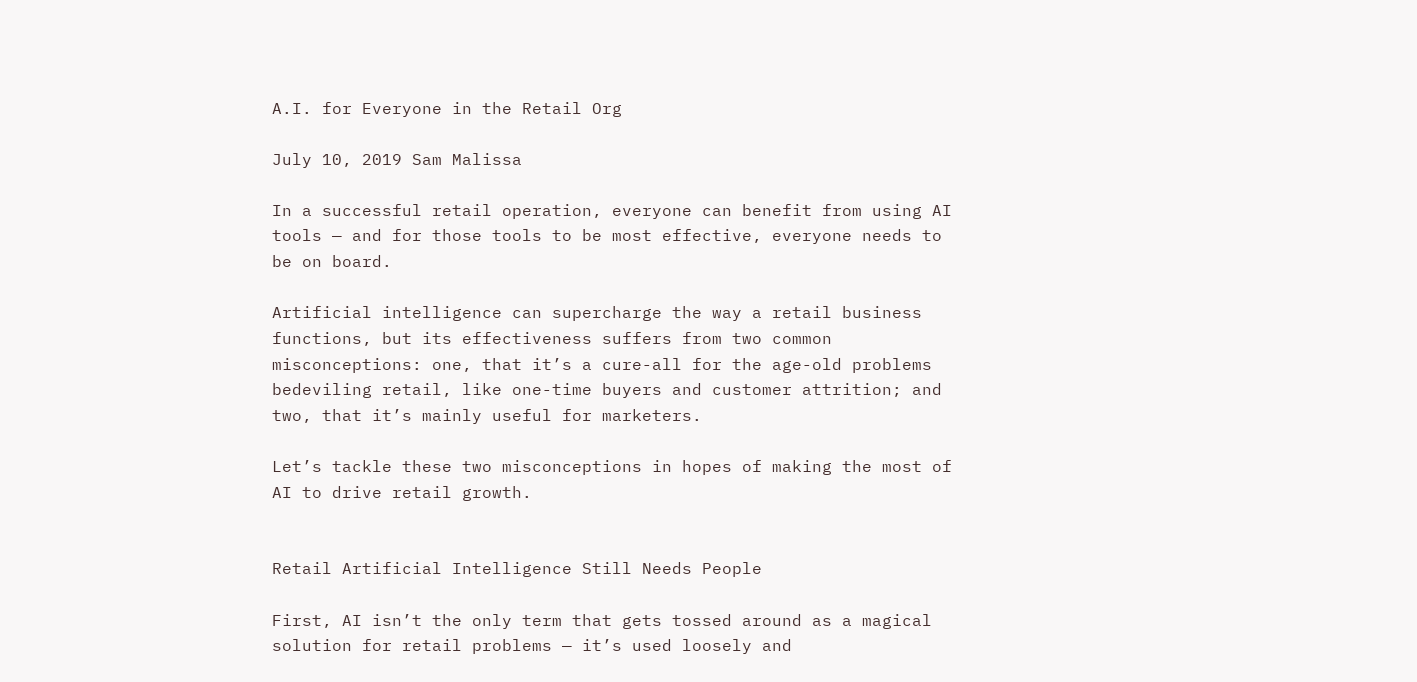A.I. for Everyone in the Retail Org

July 10, 2019 Sam Malissa

In a successful retail operation, everyone can benefit from using AI tools — and for those tools to be most effective, everyone needs to be on board.

Artificial intelligence can supercharge the way a retail business functions, but its effectiveness suffers from two common misconceptions: one, that it’s a cure-all for the age-old problems bedeviling retail, like one-time buyers and customer attrition; and two, that it’s mainly useful for marketers.

Let’s tackle these two misconceptions in hopes of making the most of AI to drive retail growth.


Retail Artificial Intelligence Still Needs People

First, AI isn’t the only term that gets tossed around as a magical solution for retail problems — it’s used loosely and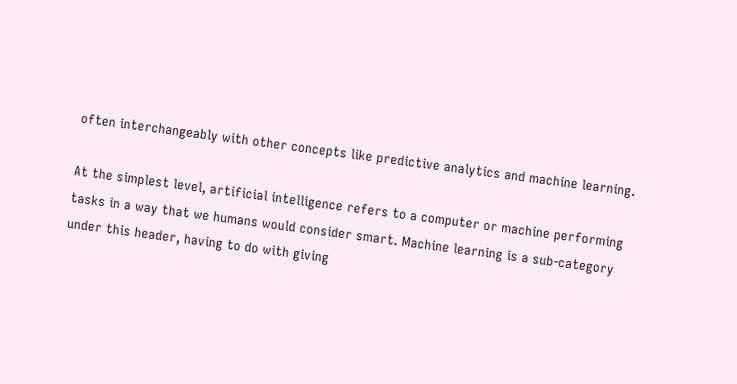often interchangeably with other concepts like predictive analytics and machine learning.

At the simplest level, artificial intelligence refers to a computer or machine performing tasks in a way that we humans would consider smart. Machine learning is a sub-category under this header, having to do with giving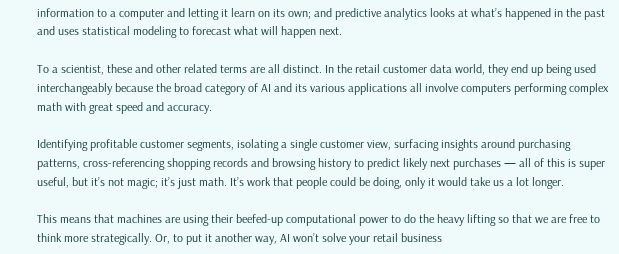information to a computer and letting it learn on its own; and predictive analytics looks at what’s happened in the past and uses statistical modeling to forecast what will happen next.

To a scientist, these and other related terms are all distinct. In the retail customer data world, they end up being used interchangeably because the broad category of AI and its various applications all involve computers performing complex math with great speed and accuracy.

Identifying profitable customer segments, isolating a single customer view, surfacing insights around purchasing patterns, cross-referencing shopping records and browsing history to predict likely next purchases — all of this is super useful, but it’s not magic; it’s just math. It’s work that people could be doing, only it would take us a lot longer.

This means that machines are using their beefed-up computational power to do the heavy lifting so that we are free to think more strategically. Or, to put it another way, AI won’t solve your retail business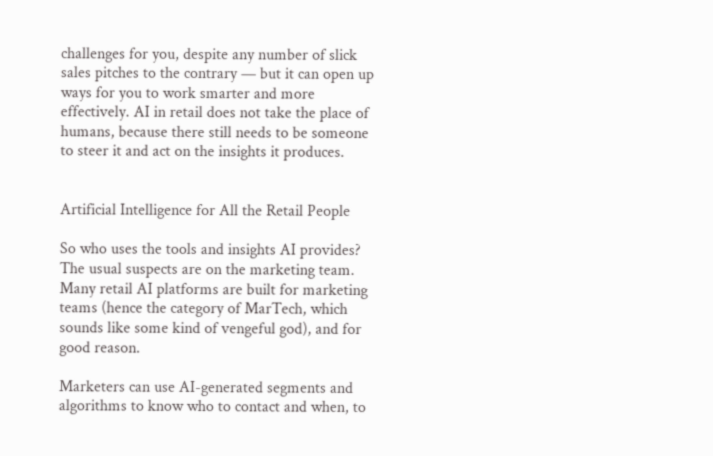challenges for you, despite any number of slick sales pitches to the contrary — but it can open up ways for you to work smarter and more effectively. AI in retail does not take the place of humans, because there still needs to be someone to steer it and act on the insights it produces.


Artificial Intelligence for All the Retail People

So who uses the tools and insights AI provides? The usual suspects are on the marketing team. Many retail AI platforms are built for marketing teams (hence the category of MarTech, which sounds like some kind of vengeful god), and for good reason.

Marketers can use AI-generated segments and algorithms to know who to contact and when, to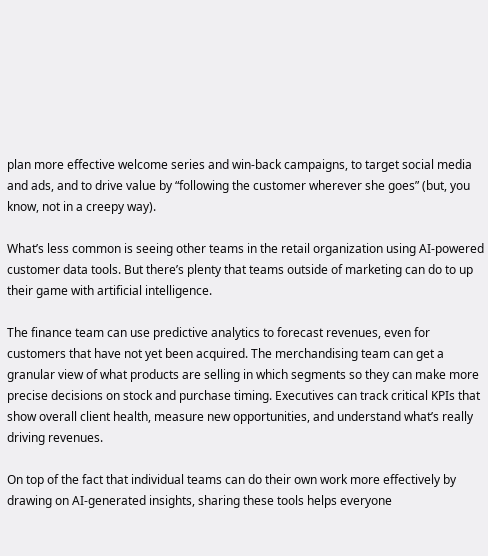plan more effective welcome series and win-back campaigns, to target social media and ads, and to drive value by “following the customer wherever she goes” (but, you know, not in a creepy way).

What’s less common is seeing other teams in the retail organization using AI-powered customer data tools. But there’s plenty that teams outside of marketing can do to up their game with artificial intelligence.

The finance team can use predictive analytics to forecast revenues, even for customers that have not yet been acquired. The merchandising team can get a granular view of what products are selling in which segments so they can make more precise decisions on stock and purchase timing. Executives can track critical KPIs that show overall client health, measure new opportunities, and understand what’s really driving revenues.

On top of the fact that individual teams can do their own work more effectively by drawing on AI-generated insights, sharing these tools helps everyone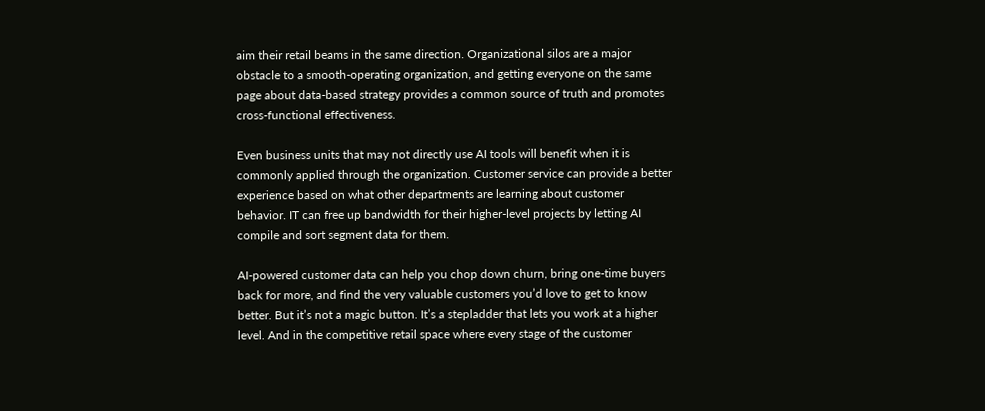aim their retail beams in the same direction. Organizational silos are a major obstacle to a smooth-operating organization, and getting everyone on the same page about data-based strategy provides a common source of truth and promotes cross-functional effectiveness.

Even business units that may not directly use AI tools will benefit when it is commonly applied through the organization. Customer service can provide a better experience based on what other departments are learning about customer behavior. IT can free up bandwidth for their higher-level projects by letting AI compile and sort segment data for them.

AI-powered customer data can help you chop down churn, bring one-time buyers back for more, and find the very valuable customers you’d love to get to know better. But it’s not a magic button. It’s a stepladder that lets you work at a higher level. And in the competitive retail space where every stage of the customer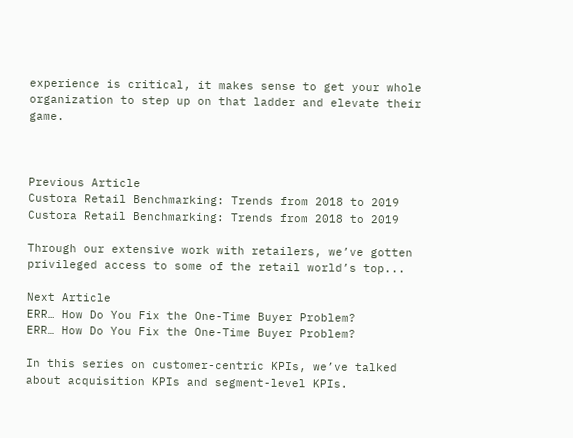experience is critical, it makes sense to get your whole organization to step up on that ladder and elevate their game.



Previous Article
Custora Retail Benchmarking: Trends from 2018 to 2019
Custora Retail Benchmarking: Trends from 2018 to 2019

Through our extensive work with retailers, we’ve gotten privileged access to some of the retail world’s top...

Next Article
ERR… How Do You Fix the One-Time Buyer Problem?
ERR… How Do You Fix the One-Time Buyer Problem?

In this series on customer-centric KPIs, we’ve talked about acquisition KPIs and segment-level KPIs.